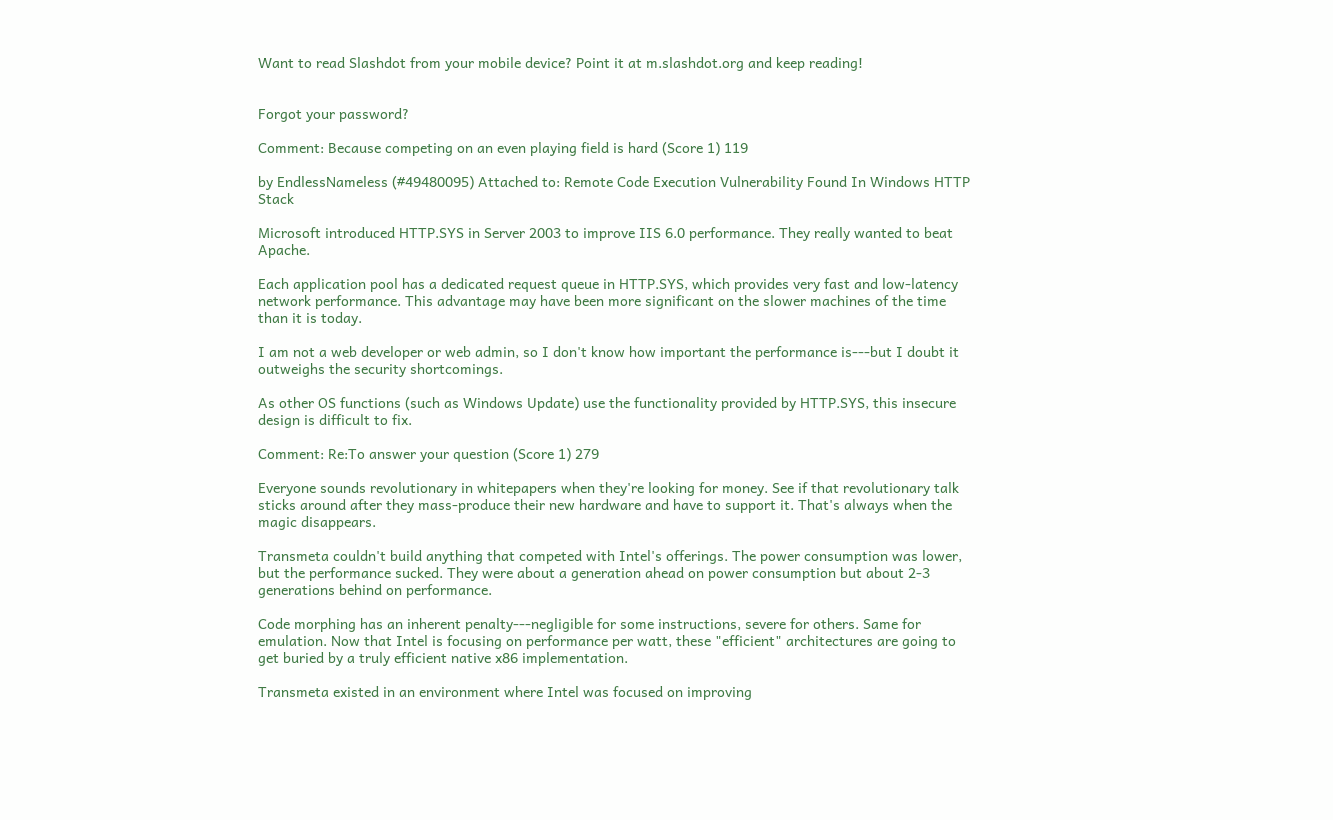Want to read Slashdot from your mobile device? Point it at m.slashdot.org and keep reading!


Forgot your password?

Comment: Because competing on an even playing field is hard (Score 1) 119

by EndlessNameless (#49480095) Attached to: Remote Code Execution Vulnerability Found In Windows HTTP Stack

Microsoft introduced HTTP.SYS in Server 2003 to improve IIS 6.0 performance. They really wanted to beat Apache.

Each application pool has a dedicated request queue in HTTP.SYS, which provides very fast and low-latency network performance. This advantage may have been more significant on the slower machines of the time than it is today.

I am not a web developer or web admin, so I don't know how important the performance is---but I doubt it outweighs the security shortcomings.

As other OS functions (such as Windows Update) use the functionality provided by HTTP.SYS, this insecure design is difficult to fix.

Comment: Re:To answer your question (Score 1) 279

Everyone sounds revolutionary in whitepapers when they're looking for money. See if that revolutionary talk sticks around after they mass-produce their new hardware and have to support it. That's always when the magic disappears.

Transmeta couldn't build anything that competed with Intel's offerings. The power consumption was lower, but the performance sucked. They were about a generation ahead on power consumption but about 2-3 generations behind on performance.

Code morphing has an inherent penalty---negligible for some instructions, severe for others. Same for emulation. Now that Intel is focusing on performance per watt, these "efficient" architectures are going to get buried by a truly efficient native x86 implementation.

Transmeta existed in an environment where Intel was focused on improving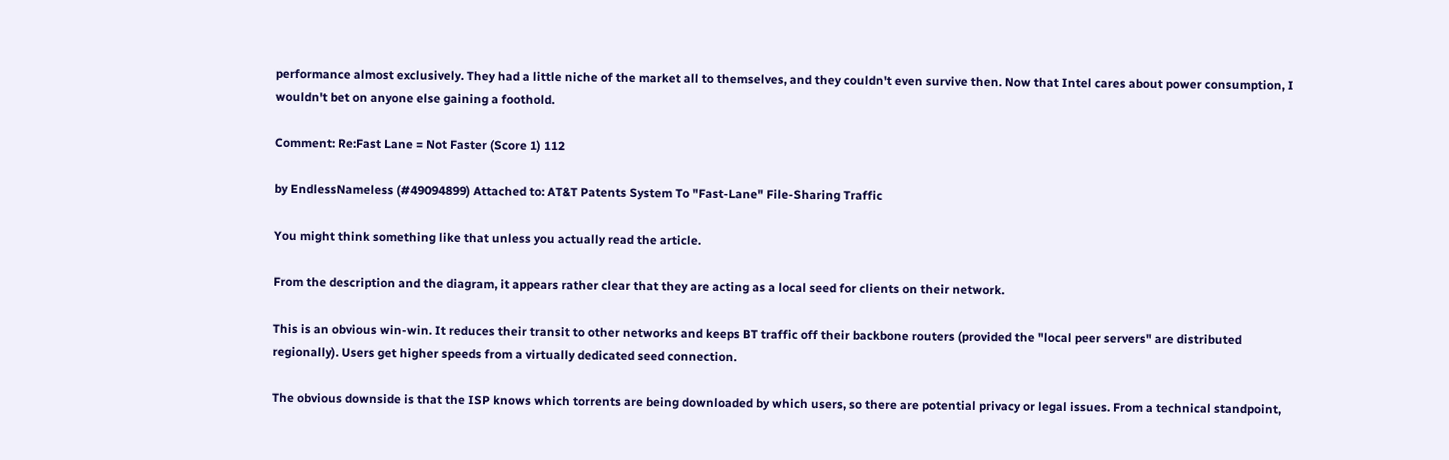performance almost exclusively. They had a little niche of the market all to themselves, and they couldn't even survive then. Now that Intel cares about power consumption, I wouldn't bet on anyone else gaining a foothold.

Comment: Re:Fast Lane = Not Faster (Score 1) 112

by EndlessNameless (#49094899) Attached to: AT&T Patents System To "Fast-Lane" File-Sharing Traffic

You might think something like that unless you actually read the article.

From the description and the diagram, it appears rather clear that they are acting as a local seed for clients on their network.

This is an obvious win-win. It reduces their transit to other networks and keeps BT traffic off their backbone routers (provided the "local peer servers" are distributed regionally). Users get higher speeds from a virtually dedicated seed connection.

The obvious downside is that the ISP knows which torrents are being downloaded by which users, so there are potential privacy or legal issues. From a technical standpoint,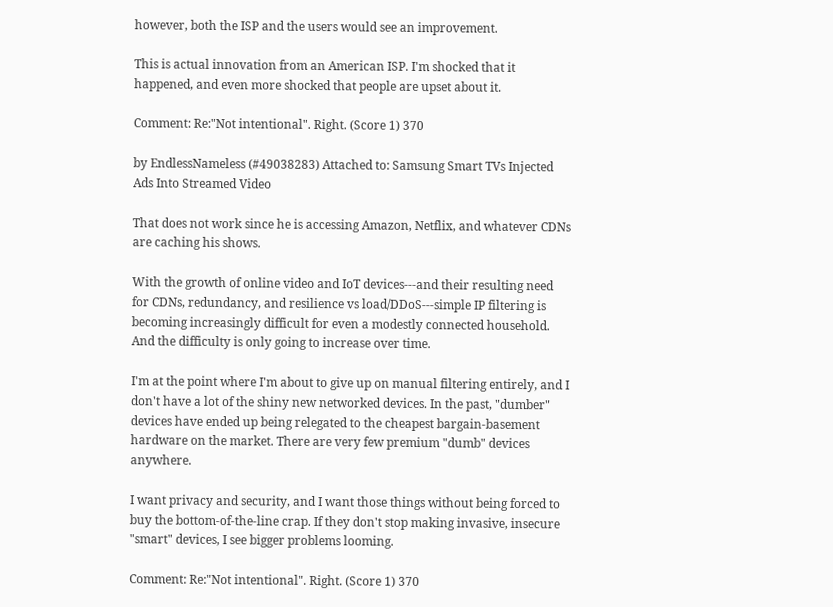however, both the ISP and the users would see an improvement.

This is actual innovation from an American ISP. I'm shocked that it happened, and even more shocked that people are upset about it.

Comment: Re:"Not intentional". Right. (Score 1) 370

by EndlessNameless (#49038283) Attached to: Samsung Smart TVs Injected Ads Into Streamed Video

That does not work since he is accessing Amazon, Netflix, and whatever CDNs are caching his shows.

With the growth of online video and IoT devices---and their resulting need for CDNs, redundancy, and resilience vs load/DDoS---simple IP filtering is becoming increasingly difficult for even a modestly connected household. And the difficulty is only going to increase over time.

I'm at the point where I'm about to give up on manual filtering entirely, and I don't have a lot of the shiny new networked devices. In the past, "dumber" devices have ended up being relegated to the cheapest bargain-basement hardware on the market. There are very few premium "dumb" devices anywhere.

I want privacy and security, and I want those things without being forced to buy the bottom-of-the-line crap. If they don't stop making invasive, insecure "smart" devices, I see bigger problems looming.

Comment: Re:"Not intentional". Right. (Score 1) 370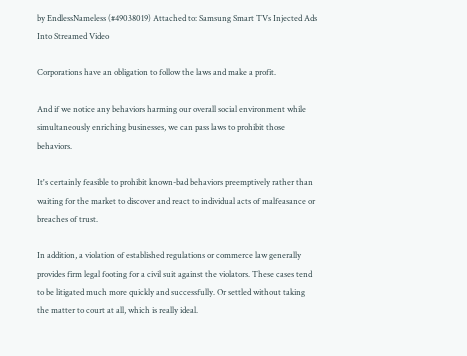by EndlessNameless (#49038019) Attached to: Samsung Smart TVs Injected Ads Into Streamed Video

Corporations have an obligation to follow the laws and make a profit.

And if we notice any behaviors harming our overall social environment while simultaneously enriching businesses, we can pass laws to prohibit those behaviors.

It's certainly feasible to prohibit known-bad behaviors preemptively rather than waiting for the market to discover and react to individual acts of malfeasance or breaches of trust.

In addition, a violation of established regulations or commerce law generally provides firm legal footing for a civil suit against the violators. These cases tend to be litigated much more quickly and successfully. Or settled without taking the matter to court at all, which is really ideal.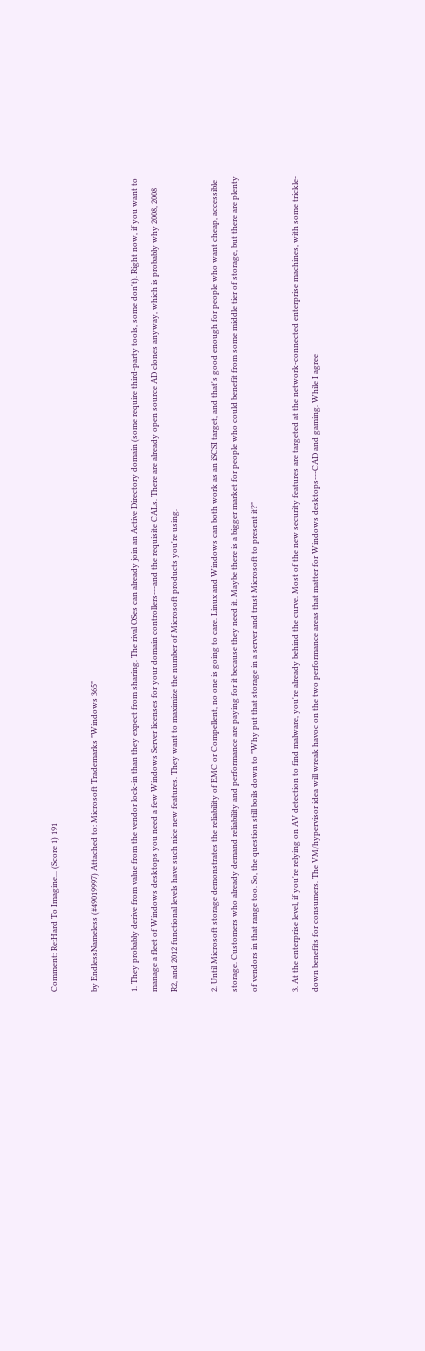Comment: Re:Hard To Imagine... (Score 1) 191

by EndlessNameless (#49019997) Attached to: Microsoft Trademarks "Windows 365"

1. They probably derive from value from the vendor lock-in than they expect from sharing. The rival OSes can already join an Active Directory domain (some require third-party tools, some don't). Right now, if you want to manage a fleet of Windows desktops you need a few Windows Server licenses for your domain controllers---and the requisite CALs. There are already open source AD clones anyway, which is probably why 2008, 2008 R2, and 2012 functional levels have such nice new features. They want to maximize the number of Microsoft products you're using.

2. Until Microsoft storage demonstrates the reliability of EMC or Compellent, no one is going to care. Linux and Windows can both work as an iSCSI target, and that's good enough for people who want cheap, accessible storage. Customers who already demand reliability and performance are paying for it because they need it. Maybe there is a bigger market for people who could benefit from some middle tier of storage, but there are plenty of vendors in that range too. So, the question still boils down to "Why put that storage in a server and trust Microsoft to present it?"

3. At the enterprise level, if you're relying on AV detection to find malware, you're already behind the curve. Most of the new security features are targeted at the network-connected enterprise machines, with some trickle-down benefits for consumers. The VM/hypervisor idea will wreak havoc on the two performance areas that matter for Windows desktops---CAD and gaming. While I agree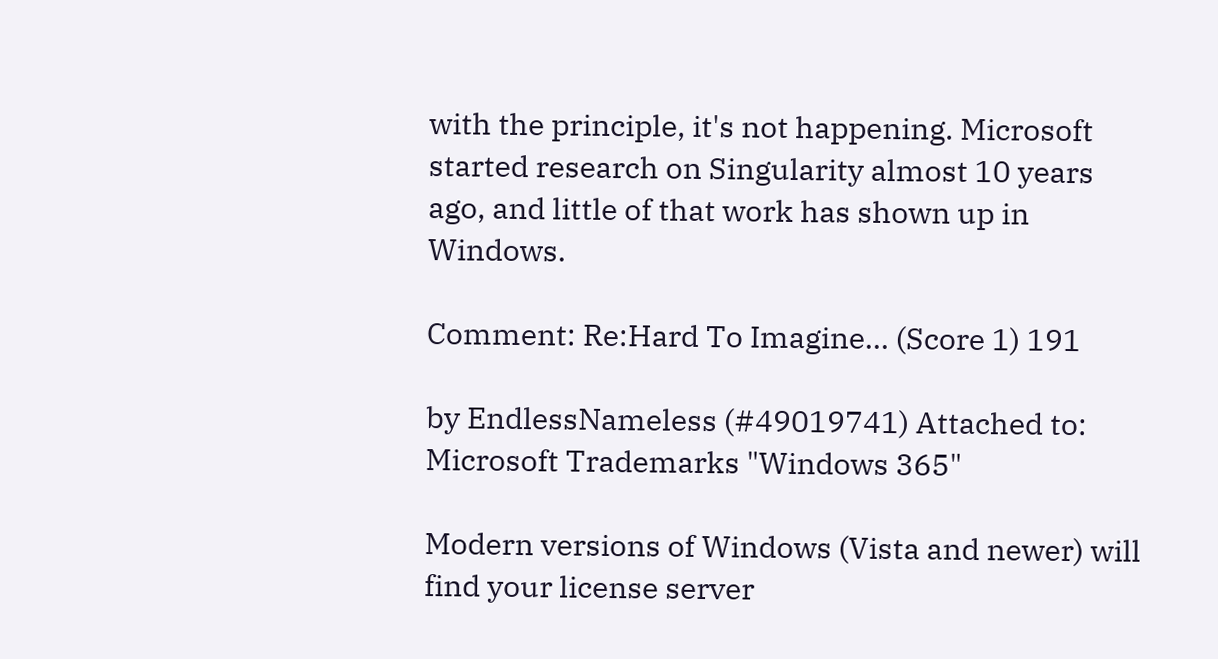with the principle, it's not happening. Microsoft started research on Singularity almost 10 years ago, and little of that work has shown up in Windows.

Comment: Re:Hard To Imagine... (Score 1) 191

by EndlessNameless (#49019741) Attached to: Microsoft Trademarks "Windows 365"

Modern versions of Windows (Vista and newer) will find your license server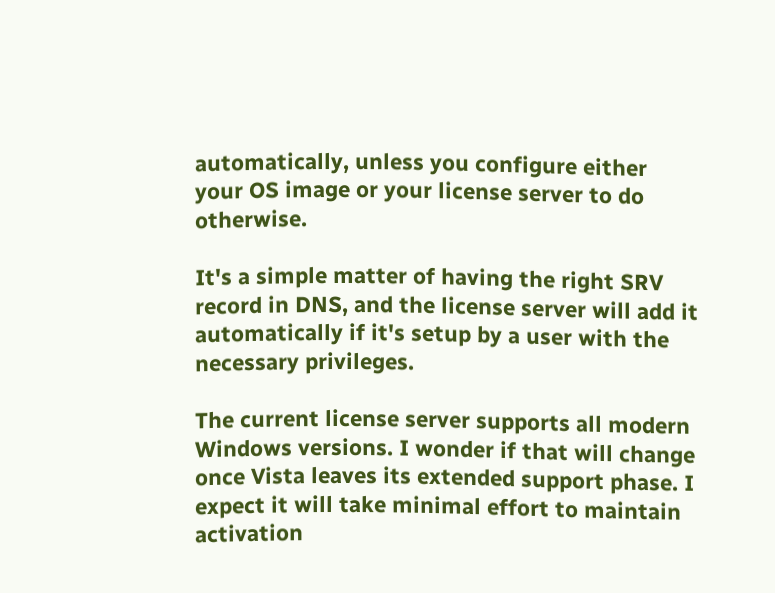automatically, unless you configure either your OS image or your license server to do otherwise.

It's a simple matter of having the right SRV record in DNS, and the license server will add it automatically if it's setup by a user with the necessary privileges.

The current license server supports all modern Windows versions. I wonder if that will change once Vista leaves its extended support phase. I expect it will take minimal effort to maintain activation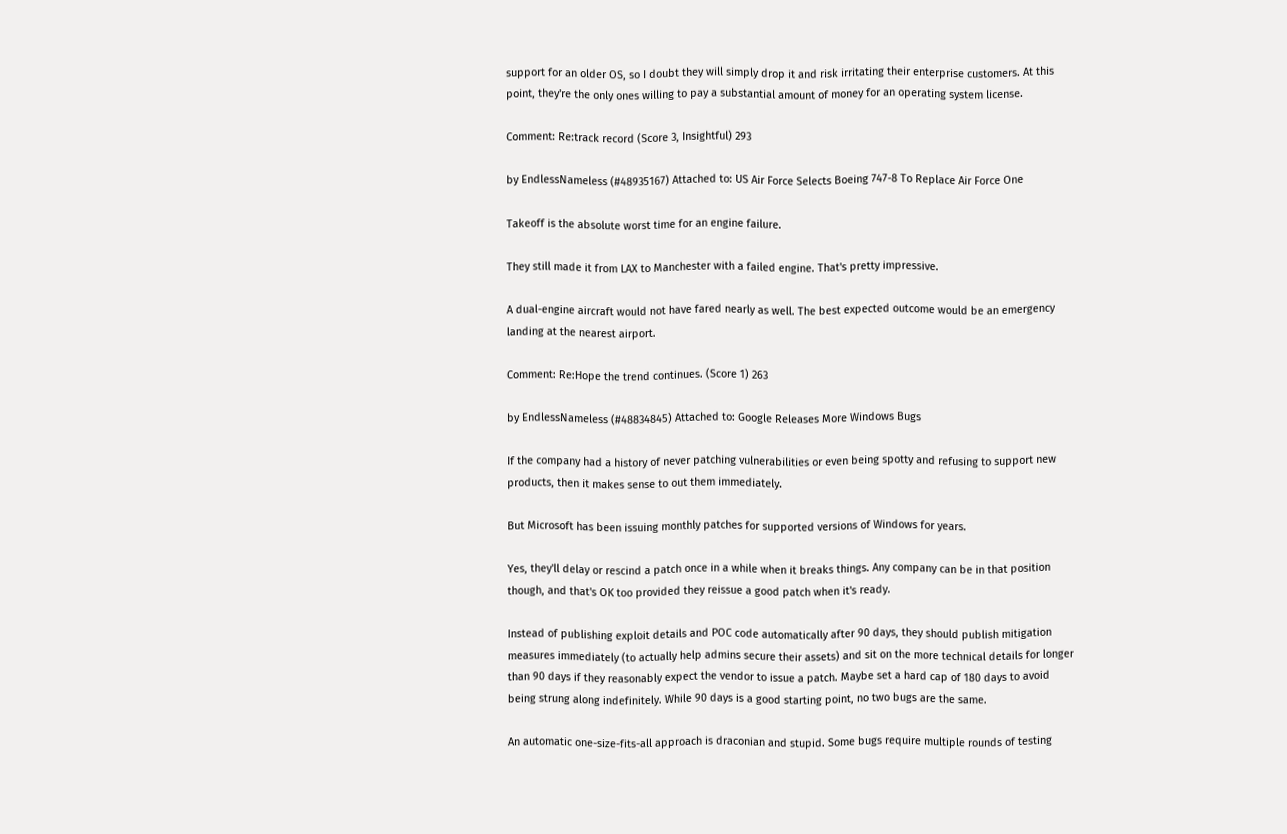support for an older OS, so I doubt they will simply drop it and risk irritating their enterprise customers. At this point, they're the only ones willing to pay a substantial amount of money for an operating system license.

Comment: Re:track record (Score 3, Insightful) 293

by EndlessNameless (#48935167) Attached to: US Air Force Selects Boeing 747-8 To Replace Air Force One

Takeoff is the absolute worst time for an engine failure.

They still made it from LAX to Manchester with a failed engine. That's pretty impressive.

A dual-engine aircraft would not have fared nearly as well. The best expected outcome would be an emergency landing at the nearest airport.

Comment: Re:Hope the trend continues. (Score 1) 263

by EndlessNameless (#48834845) Attached to: Google Releases More Windows Bugs

If the company had a history of never patching vulnerabilities or even being spotty and refusing to support new products, then it makes sense to out them immediately.

But Microsoft has been issuing monthly patches for supported versions of Windows for years.

Yes, they'll delay or rescind a patch once in a while when it breaks things. Any company can be in that position though, and that's OK too provided they reissue a good patch when it's ready.

Instead of publishing exploit details and POC code automatically after 90 days, they should publish mitigation measures immediately (to actually help admins secure their assets) and sit on the more technical details for longer than 90 days if they reasonably expect the vendor to issue a patch. Maybe set a hard cap of 180 days to avoid being strung along indefinitely. While 90 days is a good starting point, no two bugs are the same.

An automatic one-size-fits-all approach is draconian and stupid. Some bugs require multiple rounds of testing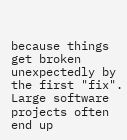because things get broken unexpectedly by the first "fix". Large software projects often end up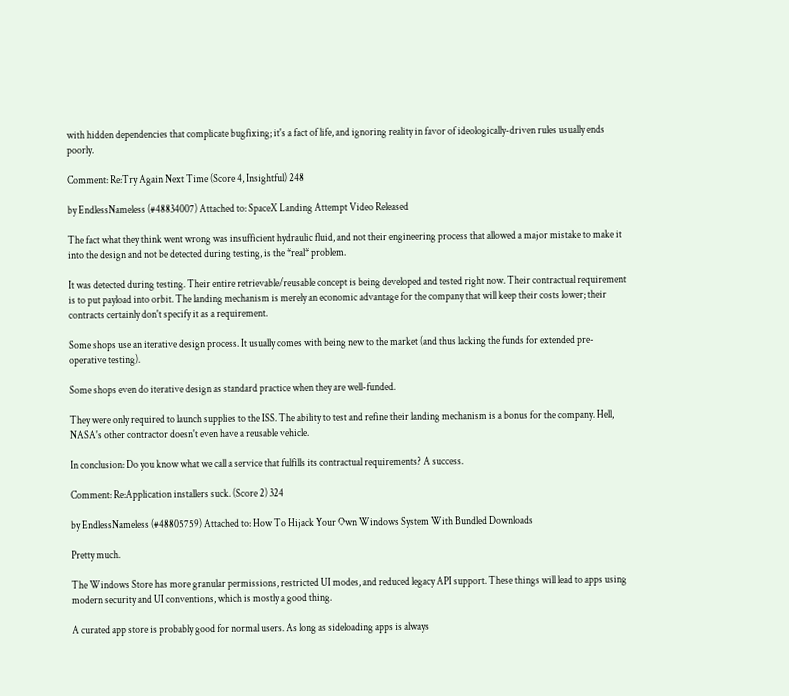with hidden dependencies that complicate bugfixing; it's a fact of life, and ignoring reality in favor of ideologically-driven rules usually ends poorly.

Comment: Re:Try Again Next Time (Score 4, Insightful) 248

by EndlessNameless (#48834007) Attached to: SpaceX Landing Attempt Video Released

The fact what they think went wrong was insufficient hydraulic fluid, and not their engineering process that allowed a major mistake to make it into the design and not be detected during testing, is the *real* problem.

It was detected during testing. Their entire retrievable/reusable concept is being developed and tested right now. Their contractual requirement is to put payload into orbit. The landing mechanism is merely an economic advantage for the company that will keep their costs lower; their contracts certainly don't specify it as a requirement.

Some shops use an iterative design process. It usually comes with being new to the market (and thus lacking the funds for extended pre-operative testing).

Some shops even do iterative design as standard practice when they are well-funded.

They were only required to launch supplies to the ISS. The ability to test and refine their landing mechanism is a bonus for the company. Hell, NASA's other contractor doesn't even have a reusable vehicle.

In conclusion: Do you know what we call a service that fulfills its contractual requirements? A success.

Comment: Re:Application installers suck. (Score 2) 324

by EndlessNameless (#48805759) Attached to: How To Hijack Your Own Windows System With Bundled Downloads

Pretty much.

The Windows Store has more granular permissions, restricted UI modes, and reduced legacy API support. These things will lead to apps using modern security and UI conventions, which is mostly a good thing.

A curated app store is probably good for normal users. As long as sideloading apps is always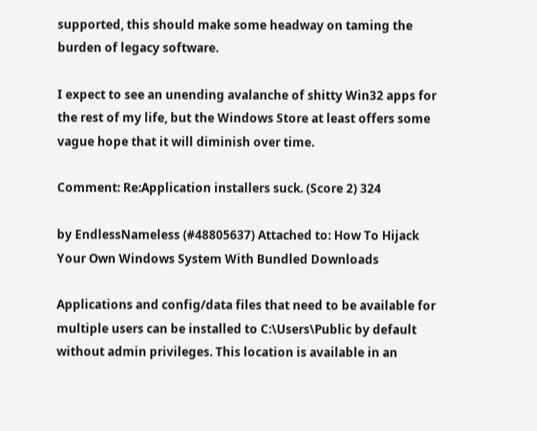supported, this should make some headway on taming the burden of legacy software.

I expect to see an unending avalanche of shitty Win32 apps for the rest of my life, but the Windows Store at least offers some vague hope that it will diminish over time.

Comment: Re:Application installers suck. (Score 2) 324

by EndlessNameless (#48805637) Attached to: How To Hijack Your Own Windows System With Bundled Downloads

Applications and config/data files that need to be available for multiple users can be installed to C:\Users\Public by default without admin privileges. This location is available in an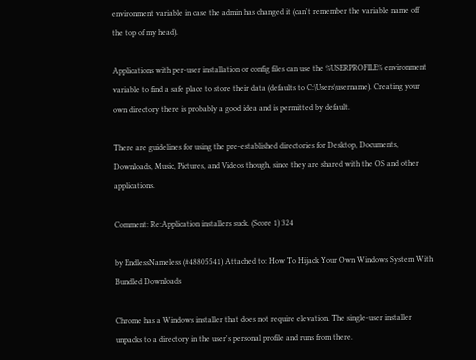environment variable in case the admin has changed it (can't remember the variable name off the top of my head).

Applications with per-user installation or config files can use the %USERPROFILE% environment variable to find a safe place to store their data (defaults to C:\Users\username). Creating your own directory there is probably a good idea and is permitted by default.

There are guidelines for using the pre-established directories for Desktop, Documents, Downloads, Music, Pictures, and Videos though, since they are shared with the OS and other applications.

Comment: Re:Application installers suck. (Score 1) 324

by EndlessNameless (#48805541) Attached to: How To Hijack Your Own Windows System With Bundled Downloads

Chrome has a Windows installer that does not require elevation. The single-user installer unpacks to a directory in the user's personal profile and runs from there.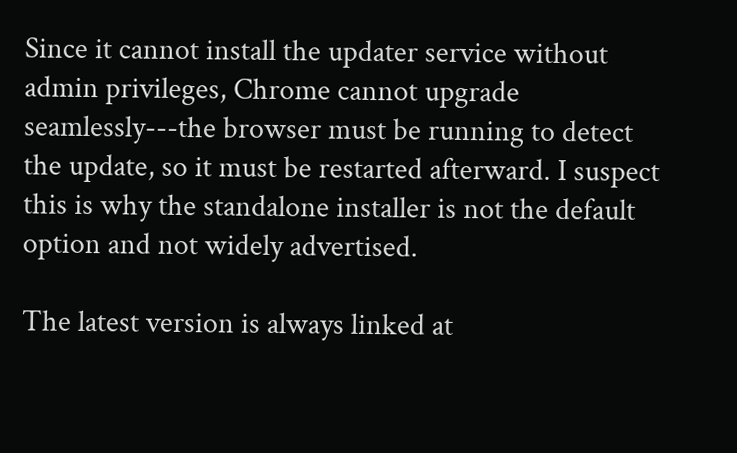Since it cannot install the updater service without admin privileges, Chrome cannot upgrade seamlessly---the browser must be running to detect the update, so it must be restarted afterward. I suspect this is why the standalone installer is not the default option and not widely advertised.

The latest version is always linked at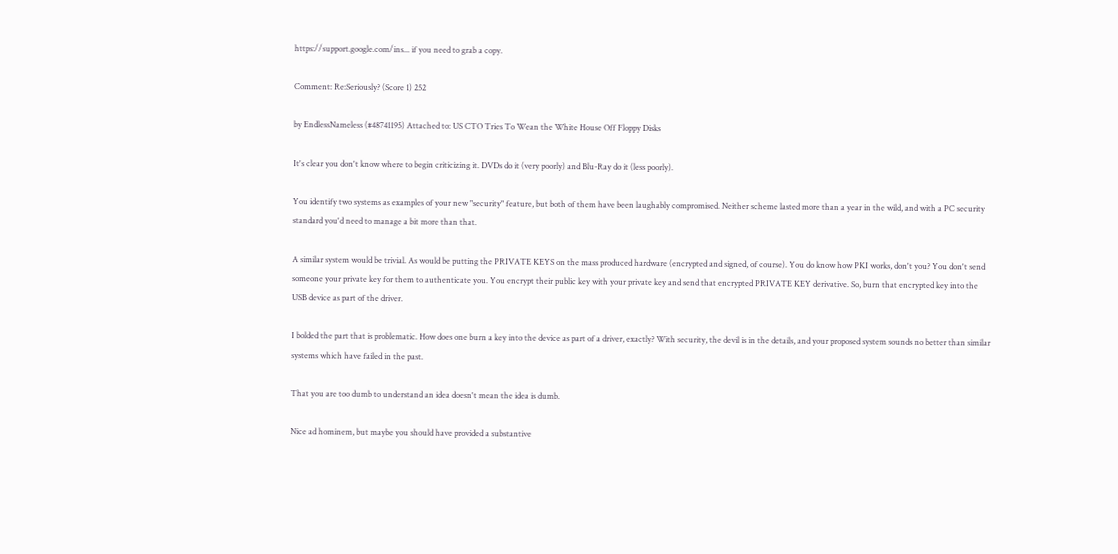https://support.google.com/ins... if you need to grab a copy.

Comment: Re:Seriously? (Score 1) 252

by EndlessNameless (#48741195) Attached to: US CTO Tries To Wean the White House Off Floppy Disks

It's clear you don't know where to begin criticizing it. DVDs do it (very poorly) and Blu-Ray do it (less poorly).

You identify two systems as examples of your new "security" feature, but both of them have been laughably compromised. Neither scheme lasted more than a year in the wild, and with a PC security standard you'd need to manage a bit more than that.

A similar system would be trivial. As would be putting the PRIVATE KEYS on the mass produced hardware (encrypted and signed, of course). You do know how PKI works, don't you? You don't send someone your private key for them to authenticate you. You encrypt their public key with your private key and send that encrypted PRIVATE KEY derivative. So, burn that encrypted key into the USB device as part of the driver.

I bolded the part that is problematic. How does one burn a key into the device as part of a driver, exactly? With security, the devil is in the details, and your proposed system sounds no better than similar systems which have failed in the past.

That you are too dumb to understand an idea doesn't mean the idea is dumb.

Nice ad hominem, but maybe you should have provided a substantive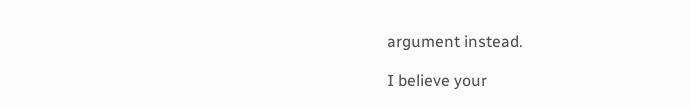argument instead.

I believe your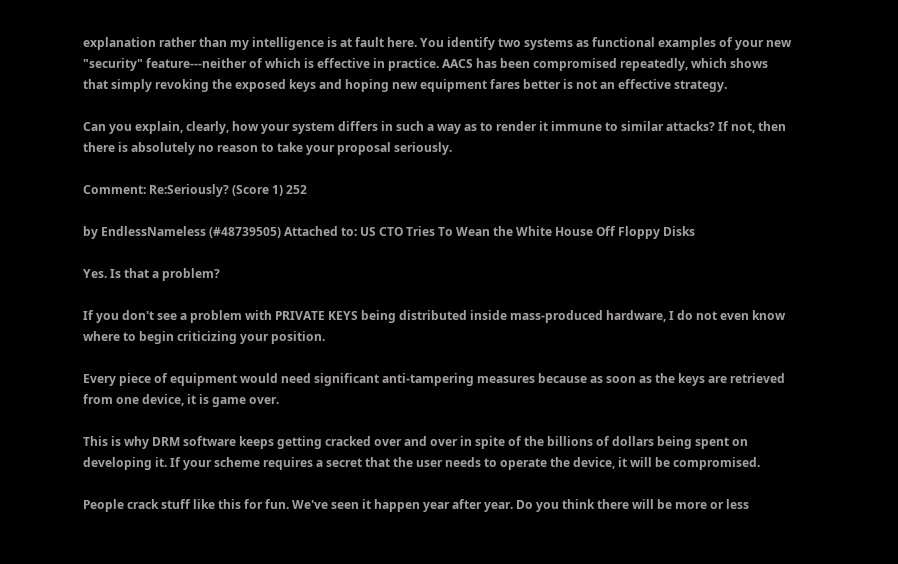explanation rather than my intelligence is at fault here. You identify two systems as functional examples of your new "security" feature---neither of which is effective in practice. AACS has been compromised repeatedly, which shows that simply revoking the exposed keys and hoping new equipment fares better is not an effective strategy.

Can you explain, clearly, how your system differs in such a way as to render it immune to similar attacks? If not, then there is absolutely no reason to take your proposal seriously.

Comment: Re:Seriously? (Score 1) 252

by EndlessNameless (#48739505) Attached to: US CTO Tries To Wean the White House Off Floppy Disks

Yes. Is that a problem?

If you don't see a problem with PRIVATE KEYS being distributed inside mass-produced hardware, I do not even know where to begin criticizing your position.

Every piece of equipment would need significant anti-tampering measures because as soon as the keys are retrieved from one device, it is game over.

This is why DRM software keeps getting cracked over and over in spite of the billions of dollars being spent on developing it. If your scheme requires a secret that the user needs to operate the device, it will be compromised.

People crack stuff like this for fun. We've seen it happen year after year. Do you think there will be more or less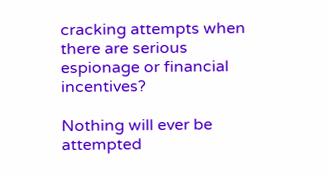cracking attempts when there are serious espionage or financial incentives?

Nothing will ever be attempted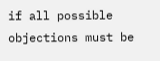if all possible objections must be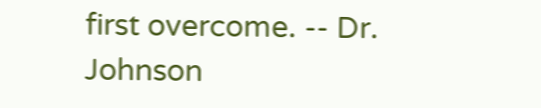first overcome. -- Dr. Johnson